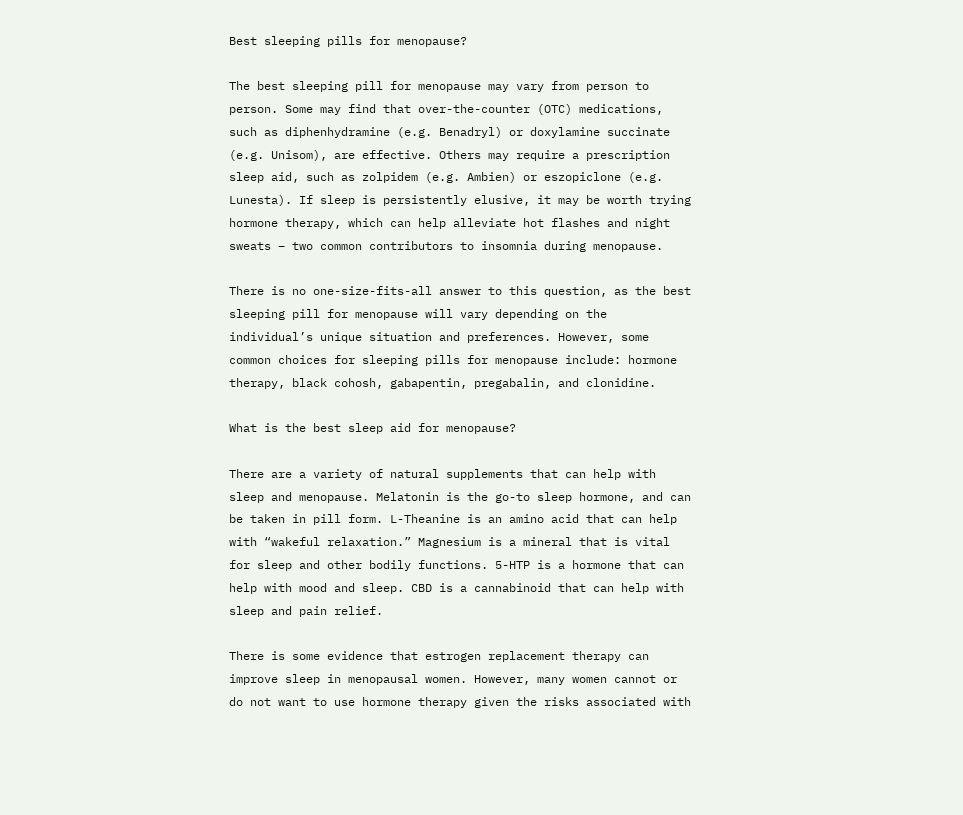Best sleeping pills for menopause?

The best sleeping pill for menopause may vary from person to person. Some may find that over-the-counter (OTC) medications, such as diphenhydramine (e.g. Benadryl) or doxylamine succinate (e.g. Unisom), are effective. Others may require a prescription sleep aid, such as zolpidem (e.g. Ambien) or eszopiclone (e.g. Lunesta). If sleep is persistently elusive, it may be worth trying hormone therapy, which can help alleviate hot flashes and night sweats – two common contributors to insomnia during menopause.

There is no one-size-fits-all answer to this question, as the best sleeping pill for menopause will vary depending on the individual’s unique situation and preferences. However, some common choices for sleeping pills for menopause include: hormone therapy, black cohosh, gabapentin, pregabalin, and clonidine.

What is the best sleep aid for menopause?

There are a variety of natural supplements that can help with sleep and menopause. Melatonin is the go-to sleep hormone, and can be taken in pill form. L-Theanine is an amino acid that can help with “wakeful relaxation.” Magnesium is a mineral that is vital for sleep and other bodily functions. 5-HTP is a hormone that can help with mood and sleep. CBD is a cannabinoid that can help with sleep and pain relief.

There is some evidence that estrogen replacement therapy can improve sleep in menopausal women. However, many women cannot or do not want to use hormone therapy given the risks associated with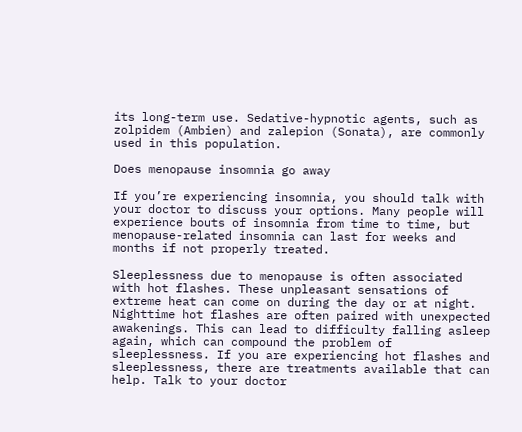its long-term use. Sedative-hypnotic agents, such as zolpidem (Ambien) and zalepion (Sonata), are commonly used in this population.

Does menopause insomnia go away

If you’re experiencing insomnia, you should talk with your doctor to discuss your options. Many people will experience bouts of insomnia from time to time, but menopause-related insomnia can last for weeks and months if not properly treated.

Sleeplessness due to menopause is often associated with hot flashes. These unpleasant sensations of extreme heat can come on during the day or at night. Nighttime hot flashes are often paired with unexpected awakenings. This can lead to difficulty falling asleep again, which can compound the problem of sleeplessness. If you are experiencing hot flashes and sleeplessness, there are treatments available that can help. Talk to your doctor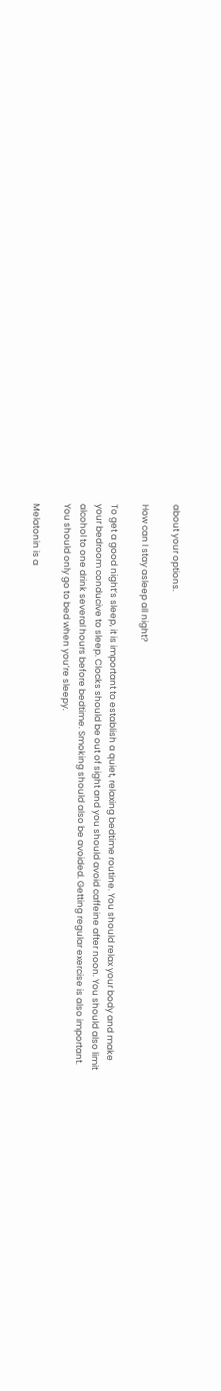about your options.

How can I stay asleep all night?

To get a good night’s sleep, it is important to establish a quiet, relaxing bedtime routine. You should relax your body and make your bedroom conducive to sleep. Clocks should be out of sight and you should avoid caffeine after noon. You should also limit alcohol to one drink several hours before bedtime. Smoking should also be avoided. Getting regular exercise is also important. You should only go to bed when you’re sleepy.

Melatonin is a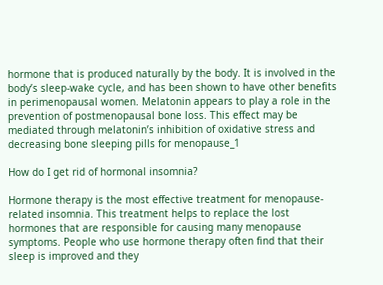hormone that is produced naturally by the body. It is involved in the body’s sleep-wake cycle, and has been shown to have other benefits in perimenopausal women. Melatonin appears to play a role in the prevention of postmenopausal bone loss. This effect may be mediated through melatonin’s inhibition of oxidative stress and decreasing bone sleeping pills for menopause_1

How do I get rid of hormonal insomnia?

Hormone therapy is the most effective treatment for menopause-related insomnia. This treatment helps to replace the lost hormones that are responsible for causing many menopause symptoms. People who use hormone therapy often find that their sleep is improved and they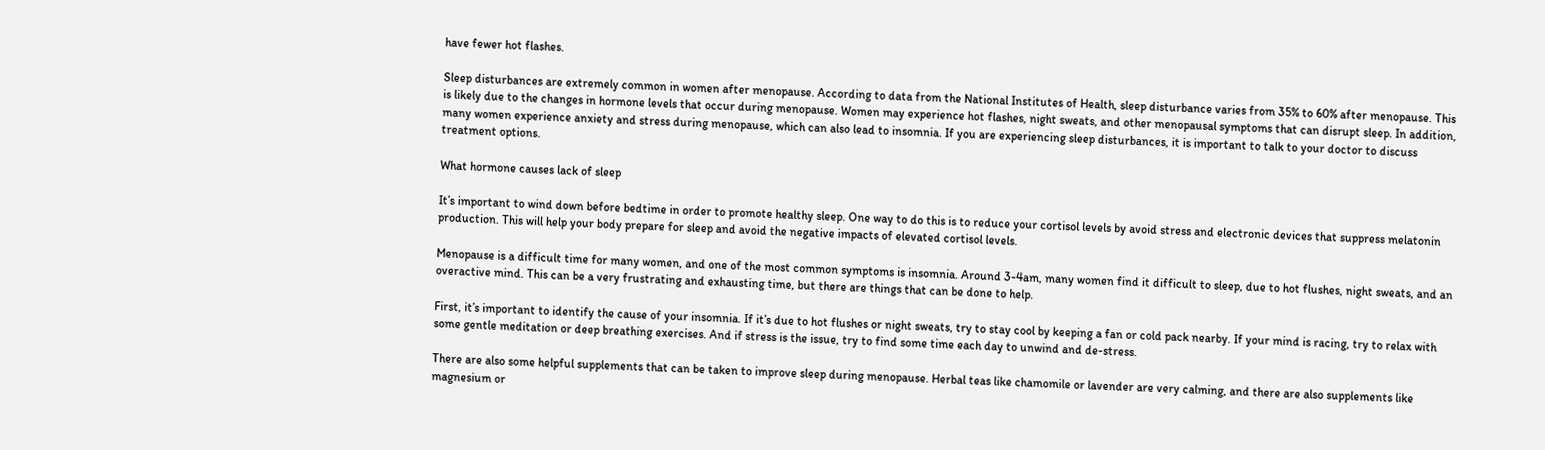have fewer hot flashes.

Sleep disturbances are extremely common in women after menopause. According to data from the National Institutes of Health, sleep disturbance varies from 35% to 60% after menopause. This is likely due to the changes in hormone levels that occur during menopause. Women may experience hot flashes, night sweats, and other menopausal symptoms that can disrupt sleep. In addition, many women experience anxiety and stress during menopause, which can also lead to insomnia. If you are experiencing sleep disturbances, it is important to talk to your doctor to discuss treatment options.

What hormone causes lack of sleep

It’s important to wind down before bedtime in order to promote healthy sleep. One way to do this is to reduce your cortisol levels by avoid stress and electronic devices that suppress melatonin production. This will help your body prepare for sleep and avoid the negative impacts of elevated cortisol levels.

Menopause is a difficult time for many women, and one of the most common symptoms is insomnia. Around 3-4am, many women find it difficult to sleep, due to hot flushes, night sweats, and an overactive mind. This can be a very frustrating and exhausting time, but there are things that can be done to help.

First, it’s important to identify the cause of your insomnia. If it’s due to hot flushes or night sweats, try to stay cool by keeping a fan or cold pack nearby. If your mind is racing, try to relax with some gentle meditation or deep breathing exercises. And if stress is the issue, try to find some time each day to unwind and de-stress.

There are also some helpful supplements that can be taken to improve sleep during menopause. Herbal teas like chamomile or lavender are very calming, and there are also supplements like magnesium or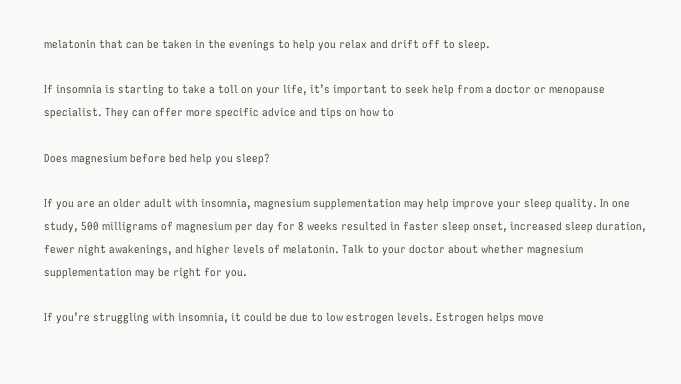melatonin that can be taken in the evenings to help you relax and drift off to sleep.

If insomnia is starting to take a toll on your life, it’s important to seek help from a doctor or menopause specialist. They can offer more specific advice and tips on how to

Does magnesium before bed help you sleep?

If you are an older adult with insomnia, magnesium supplementation may help improve your sleep quality. In one study, 500 milligrams of magnesium per day for 8 weeks resulted in faster sleep onset, increased sleep duration, fewer night awakenings, and higher levels of melatonin. Talk to your doctor about whether magnesium supplementation may be right for you.

If you’re struggling with insomnia, it could be due to low estrogen levels. Estrogen helps move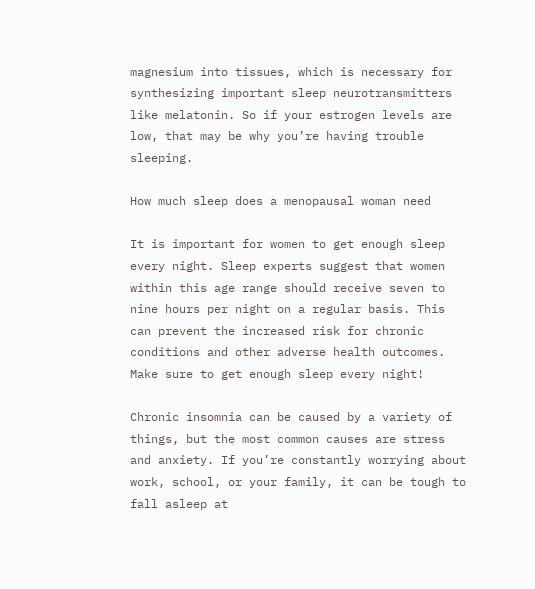magnesium into tissues, which is necessary for synthesizing important sleep neurotransmitters like melatonin. So if your estrogen levels are low, that may be why you’re having trouble sleeping.

How much sleep does a menopausal woman need

It is important for women to get enough sleep every night. Sleep experts suggest that women within this age range should receive seven to nine hours per night on a regular basis. This can prevent the increased risk for chronic conditions and other adverse health outcomes. Make sure to get enough sleep every night!

Chronic insomnia can be caused by a variety of things, but the most common causes are stress and anxiety. If you’re constantly worrying about work, school, or your family, it can be tough to fall asleep at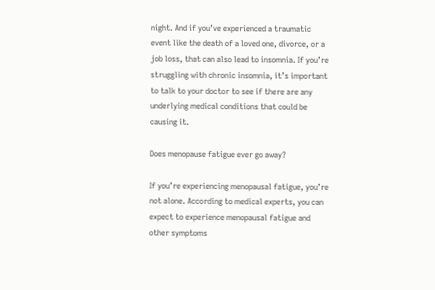night. And if you’ve experienced a traumatic event like the death of a loved one, divorce, or a job loss, that can also lead to insomnia. If you’re struggling with chronic insomnia, it’s important to talk to your doctor to see if there are any underlying medical conditions that could be causing it.

Does menopause fatigue ever go away?

If you’re experiencing menopausal fatigue, you’re not alone. According to medical experts, you can expect to experience menopausal fatigue and other symptoms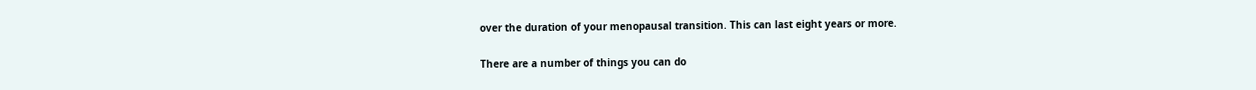over the duration of your menopausal transition. This can last eight years or more.

There are a number of things you can do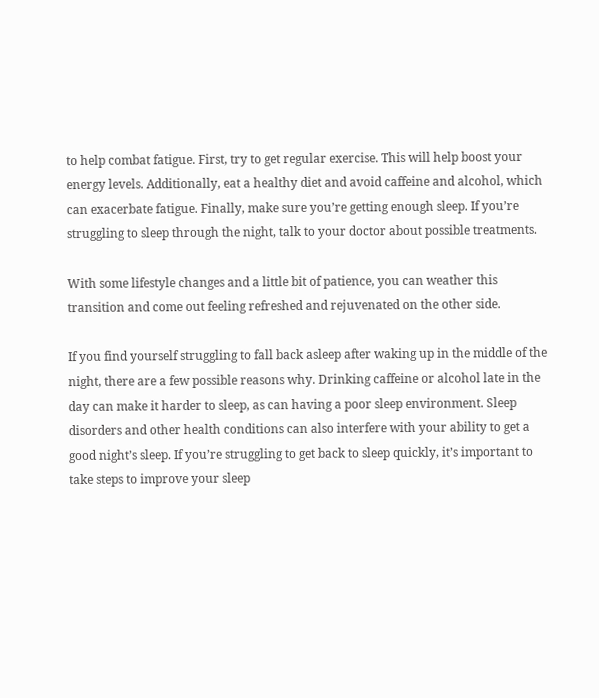to help combat fatigue. First, try to get regular exercise. This will help boost your energy levels. Additionally, eat a healthy diet and avoid caffeine and alcohol, which can exacerbate fatigue. Finally, make sure you’re getting enough sleep. If you’re struggling to sleep through the night, talk to your doctor about possible treatments.

With some lifestyle changes and a little bit of patience, you can weather this transition and come out feeling refreshed and rejuvenated on the other side.

If you find yourself struggling to fall back asleep after waking up in the middle of the night, there are a few possible reasons why. Drinking caffeine or alcohol late in the day can make it harder to sleep, as can having a poor sleep environment. Sleep disorders and other health conditions can also interfere with your ability to get a good night’s sleep. If you’re struggling to get back to sleep quickly, it’s important to take steps to improve your sleep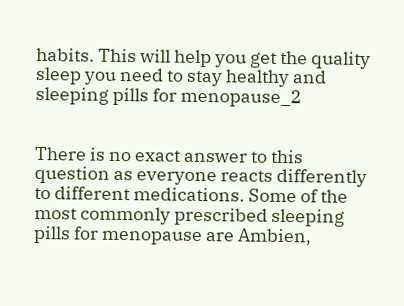habits. This will help you get the quality sleep you need to stay healthy and sleeping pills for menopause_2


There is no exact answer to this question as everyone reacts differently to different medications. Some of the most commonly prescribed sleeping pills for menopause are Ambien,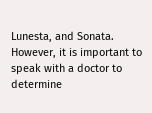Lunesta, and Sonata. However, it is important to speak with a doctor to determine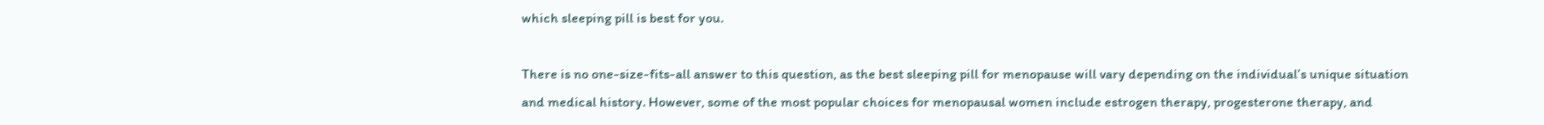which sleeping pill is best for you.

There is no one-size-fits-all answer to this question, as the best sleeping pill for menopause will vary depending on the individual’s unique situation and medical history. However, some of the most popular choices for menopausal women include estrogen therapy, progesterone therapy, and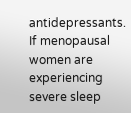antidepressants. If menopausal women are experiencing severe sleep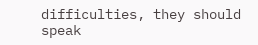difficulties, they should speak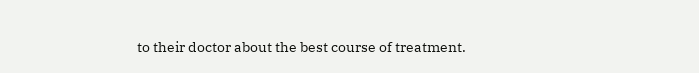to their doctor about the best course of treatment.